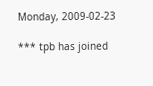Monday, 2009-02-23

*** tpb has joined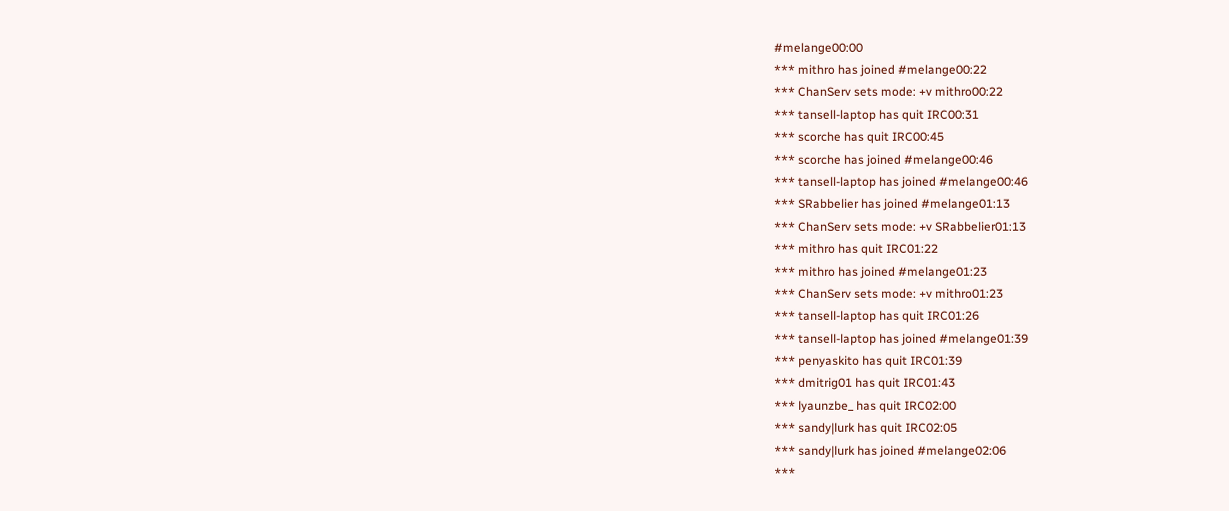#melange00:00
*** mithro has joined #melange00:22
*** ChanServ sets mode: +v mithro00:22
*** tansell-laptop has quit IRC00:31
*** scorche has quit IRC00:45
*** scorche has joined #melange00:46
*** tansell-laptop has joined #melange00:46
*** SRabbelier has joined #melange01:13
*** ChanServ sets mode: +v SRabbelier01:13
*** mithro has quit IRC01:22
*** mithro has joined #melange01:23
*** ChanServ sets mode: +v mithro01:23
*** tansell-laptop has quit IRC01:26
*** tansell-laptop has joined #melange01:39
*** penyaskito has quit IRC01:39
*** dmitrig01 has quit IRC01:43
*** lyaunzbe_ has quit IRC02:00
*** sandy|lurk has quit IRC02:05
*** sandy|lurk has joined #melange02:06
***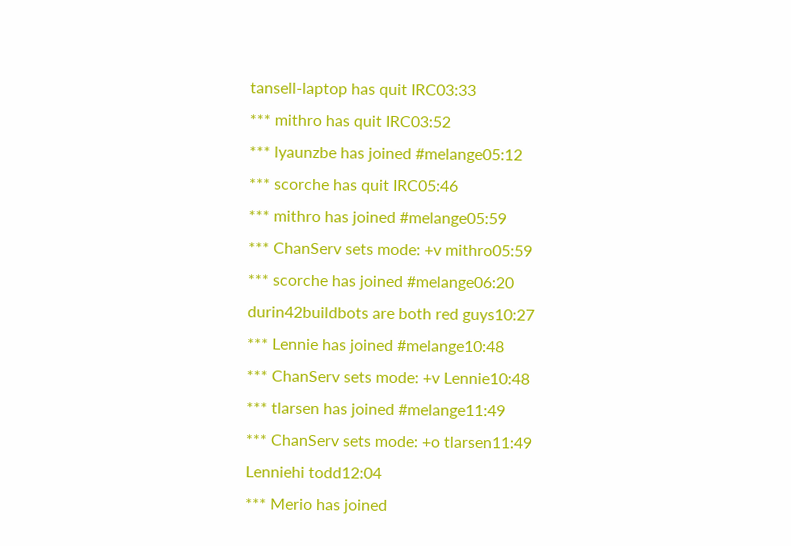tansell-laptop has quit IRC03:33
*** mithro has quit IRC03:52
*** lyaunzbe has joined #melange05:12
*** scorche has quit IRC05:46
*** mithro has joined #melange05:59
*** ChanServ sets mode: +v mithro05:59
*** scorche has joined #melange06:20
durin42buildbots are both red guys10:27
*** Lennie has joined #melange10:48
*** ChanServ sets mode: +v Lennie10:48
*** tlarsen has joined #melange11:49
*** ChanServ sets mode: +o tlarsen11:49
Lenniehi todd12:04
*** Merio has joined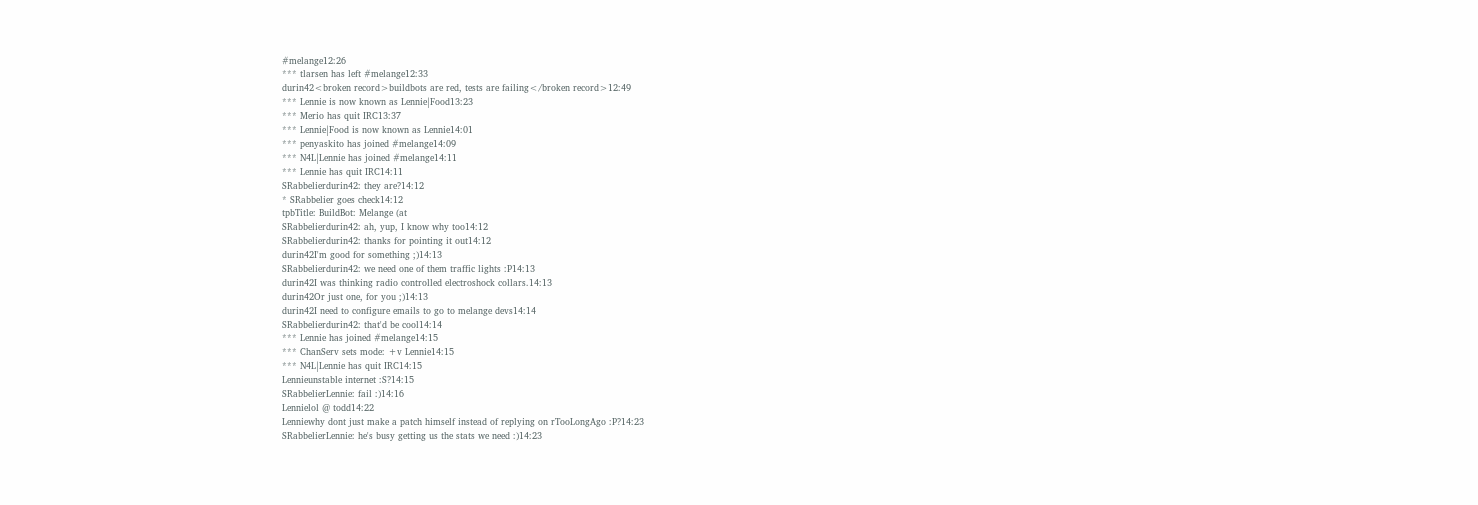#melange12:26
*** tlarsen has left #melange12:33
durin42<broken record>buildbots are red, tests are failing</broken record>12:49
*** Lennie is now known as Lennie|Food13:23
*** Merio has quit IRC13:37
*** Lennie|Food is now known as Lennie14:01
*** penyaskito has joined #melange14:09
*** N4L|Lennie has joined #melange14:11
*** Lennie has quit IRC14:11
SRabbelierdurin42: they are?14:12
* SRabbelier goes check14:12
tpbTitle: BuildBot: Melange (at
SRabbelierdurin42: ah, yup, I know why too14:12
SRabbelierdurin42: thanks for pointing it out14:12
durin42I'm good for something ;)14:13
SRabbelierdurin42: we need one of them traffic lights :P14:13
durin42I was thinking radio controlled electroshock collars.14:13
durin42Or just one, for you ;)14:13
durin42I need to configure emails to go to melange devs14:14
SRabbelierdurin42: that'd be cool14:14
*** Lennie has joined #melange14:15
*** ChanServ sets mode: +v Lennie14:15
*** N4L|Lennie has quit IRC14:15
Lennieunstable internet :S?14:15
SRabbelierLennie: fail :)14:16
Lennielol @ todd14:22
Lenniewhy dont just make a patch himself instead of replying on rTooLongAgo :P?14:23
SRabbelierLennie: he's busy getting us the stats we need :)14:23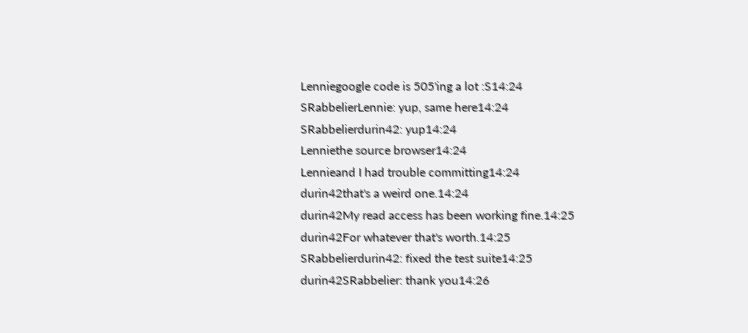Lenniegoogle code is 505'ing a lot :S14:24
SRabbelierLennie: yup, same here14:24
SRabbelierdurin42: yup14:24
Lenniethe source browser14:24
Lennieand I had trouble committing14:24
durin42that's a weird one.14:24
durin42My read access has been working fine.14:25
durin42For whatever that's worth.14:25
SRabbelierdurin42: fixed the test suite14:25
durin42SRabbelier: thank you14:26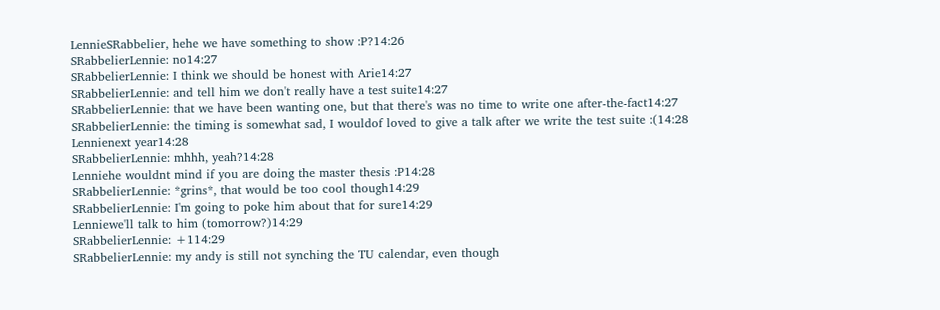LennieSRabbelier, hehe we have something to show :P?14:26
SRabbelierLennie: no14:27
SRabbelierLennie: I think we should be honest with Arie14:27
SRabbelierLennie: and tell him we don't really have a test suite14:27
SRabbelierLennie: that we have been wanting one, but that there's was no time to write one after-the-fact14:27
SRabbelierLennie: the timing is somewhat sad, I wouldof loved to give a talk after we write the test suite :(14:28
Lennienext year14:28
SRabbelierLennie: mhhh, yeah?14:28
Lenniehe wouldnt mind if you are doing the master thesis :P14:28
SRabbelierLennie: *grins*, that would be too cool though14:29
SRabbelierLennie: I'm going to poke him about that for sure14:29
Lenniewe'll talk to him (tomorrow?)14:29
SRabbelierLennie: +114:29
SRabbelierLennie: my andy is still not synching the TU calendar, even though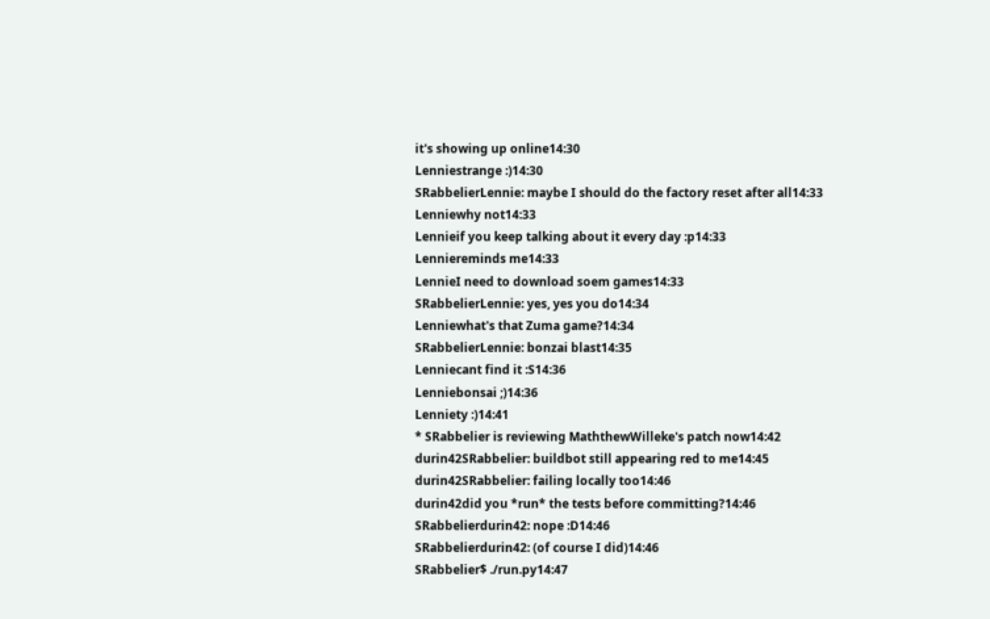it's showing up online14:30
Lenniestrange :)14:30
SRabbelierLennie: maybe I should do the factory reset after all14:33
Lenniewhy not14:33
Lennieif you keep talking about it every day :p14:33
Lenniereminds me14:33
LennieI need to download soem games14:33
SRabbelierLennie: yes, yes you do14:34
Lenniewhat's that Zuma game?14:34
SRabbelierLennie: bonzai blast14:35
Lenniecant find it :S14:36
Lenniebonsai ;)14:36
Lenniety :)14:41
* SRabbelier is reviewing MaththewWilleke's patch now14:42
durin42SRabbelier: buildbot still appearing red to me14:45
durin42SRabbelier: failing locally too14:46
durin42did you *run* the tests before committing?14:46
SRabbelierdurin42: nope :D14:46
SRabbelierdurin42: (of course I did)14:46
SRabbelier$ ./run.py14:47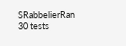SRabbelierRan 30 tests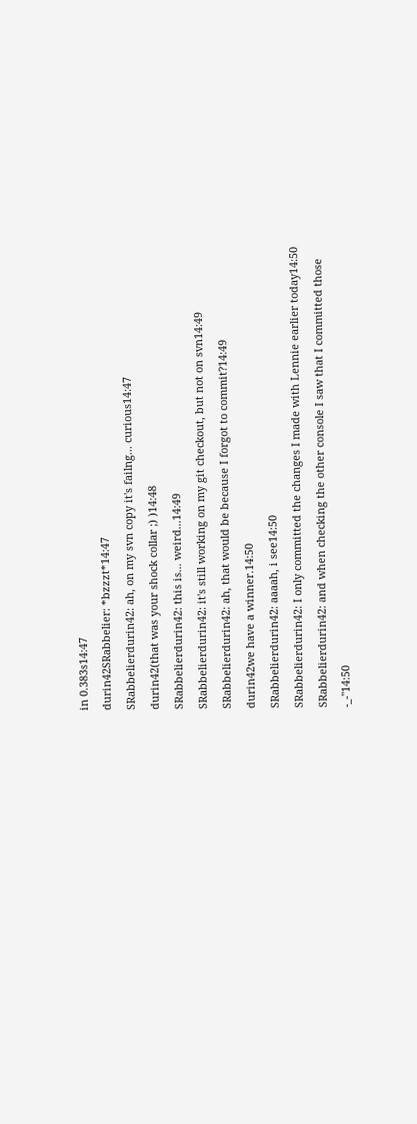in 0.383s14:47
durin42SRabbelier: *bzzzt*14:47
SRabbelierdurin42: ah, on my svn copy it's failng... curious14:47
durin42(that was your shock collar ;) )14:48
SRabbelierdurin42: this is... weird...14:49
SRabbelierdurin42: it's still working on my git checkout, but not on svn14:49
SRabbelierdurin42: ah, that would be because I forgot to commit?14:49
durin42we have a winner.14:50
SRabbelierdurin42: aaaah, i see14:50
SRabbelierdurin42: I only committed the changes I made with Lennie earlier today14:50
SRabbelierdurin42: and when checking the other console I saw that I committed those -_-"14:50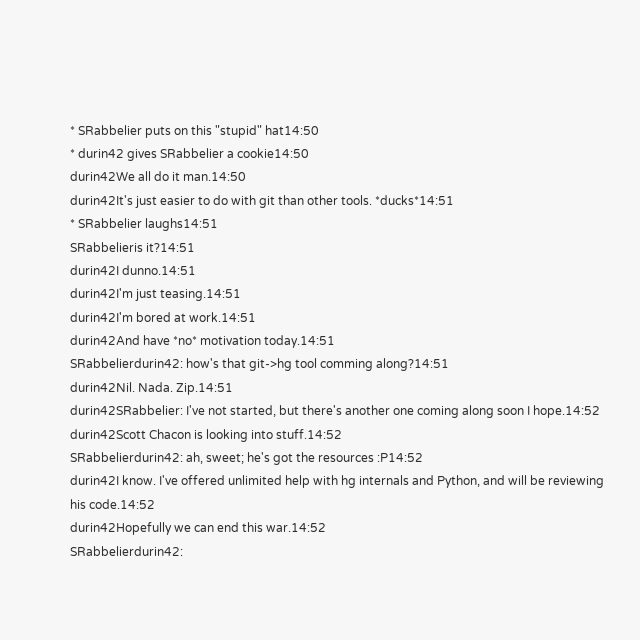* SRabbelier puts on this "stupid" hat14:50
* durin42 gives SRabbelier a cookie14:50
durin42We all do it man.14:50
durin42It's just easier to do with git than other tools. *ducks*14:51
* SRabbelier laughs14:51
SRabbelieris it?14:51
durin42I dunno.14:51
durin42I'm just teasing.14:51
durin42I'm bored at work.14:51
durin42And have *no* motivation today.14:51
SRabbelierdurin42: how's that git->hg tool comming along?14:51
durin42Nil. Nada. Zip.14:51
durin42SRabbelier: I've not started, but there's another one coming along soon I hope.14:52
durin42Scott Chacon is looking into stuff.14:52
SRabbelierdurin42: ah, sweet; he's got the resources :P14:52
durin42I know. I've offered unlimited help with hg internals and Python, and will be reviewing his code.14:52
durin42Hopefully we can end this war.14:52
SRabbelierdurin42: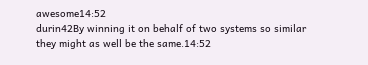awesome14:52
durin42By winning it on behalf of two systems so similar they might as well be the same.14:52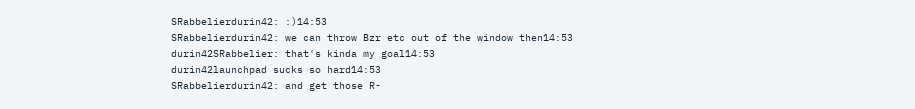SRabbelierdurin42: :)14:53
SRabbelierdurin42: we can throw Bzr etc out of the window then14:53
durin42SRabbelier: that's kinda my goal14:53
durin42launchpad sucks so hard14:53
SRabbelierdurin42: and get those R-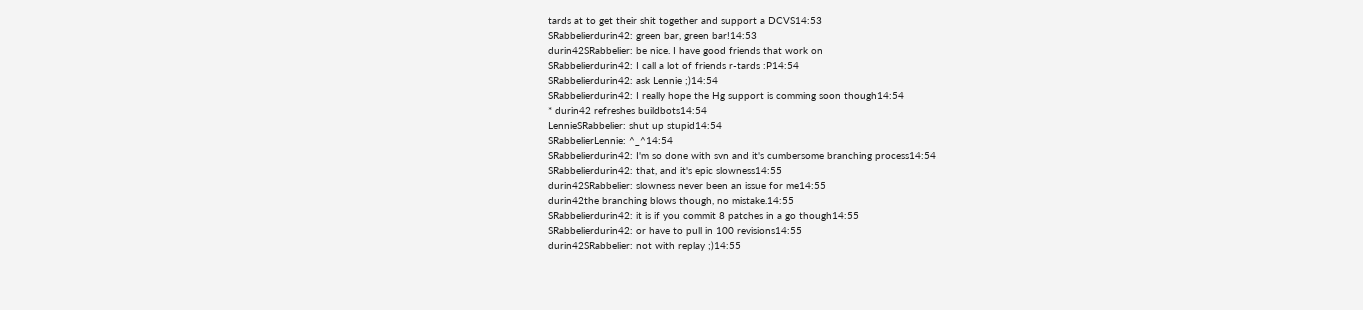tards at to get their shit together and support a DCVS14:53
SRabbelierdurin42: green bar, green bar!14:53
durin42SRabbelier: be nice. I have good friends that work on
SRabbelierdurin42: I call a lot of friends r-tards :P14:54
SRabbelierdurin42: ask Lennie ;)14:54
SRabbelierdurin42: I really hope the Hg support is comming soon though14:54
* durin42 refreshes buildbots14:54
LennieSRabbelier: shut up stupid14:54
SRabbelierLennie: ^_^14:54
SRabbelierdurin42: I'm so done with svn and it's cumbersome branching process14:54
SRabbelierdurin42: that, and it's epic slowness14:55
durin42SRabbelier: slowness never been an issue for me14:55
durin42the branching blows though, no mistake.14:55
SRabbelierdurin42: it is if you commit 8 patches in a go though14:55
SRabbelierdurin42: or have to pull in 100 revisions14:55
durin42SRabbelier: not with replay ;)14:55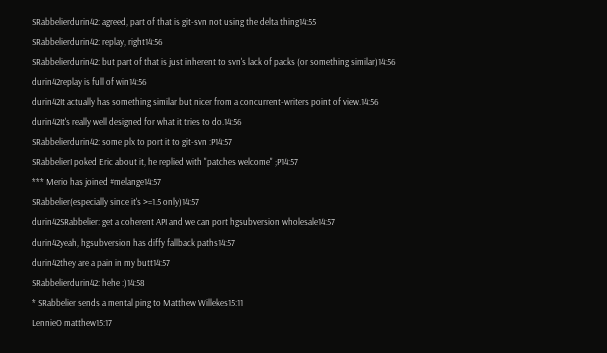SRabbelierdurin42: agreed, part of that is git-svn not using the delta thing14:55
SRabbelierdurin42: replay, right14:56
SRabbelierdurin42: but part of that is just inherent to svn's lack of packs (or something similar)14:56
durin42replay is full of win14:56
durin42It actually has something similar but nicer from a concurrent-writers point of view.14:56
durin42It's really well designed for what it tries to do.14:56
SRabbelierdurin42: some plx to port it to git-svn :P14:57
SRabbelierI poked Eric about it, he replied with "patches welcome" ;P14:57
*** Merio has joined #melange14:57
SRabbelier(especially since it's >=1.5 only)14:57
durin42SRabbelier: get a coherent API and we can port hgsubversion wholesale14:57
durin42yeah, hgsubversion has diffy fallback paths14:57
durin42they are a pain in my butt14:57
SRabbelierdurin42: hehe :)14:58
* SRabbelier sends a mental ping to Matthew Willekes15:11
LennieO matthew15:17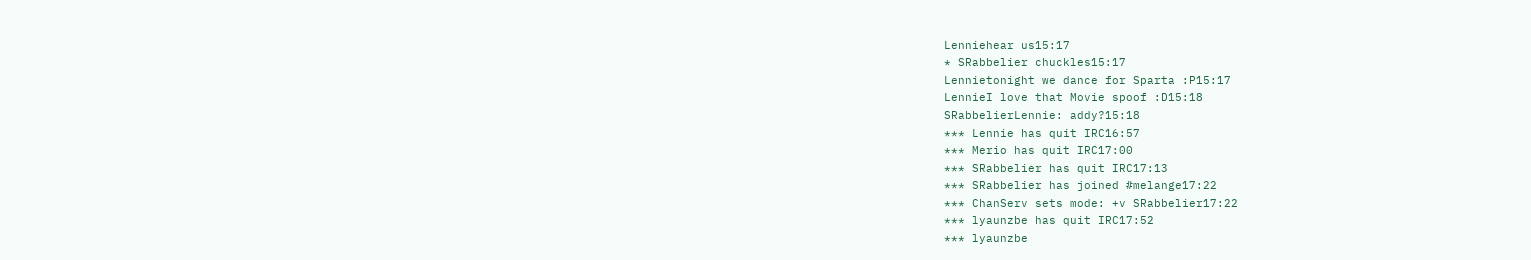Lenniehear us15:17
* SRabbelier chuckles15:17
Lennietonight we dance for Sparta :P15:17
LennieI love that Movie spoof :D15:18
SRabbelierLennie: addy?15:18
*** Lennie has quit IRC16:57
*** Merio has quit IRC17:00
*** SRabbelier has quit IRC17:13
*** SRabbelier has joined #melange17:22
*** ChanServ sets mode: +v SRabbelier17:22
*** lyaunzbe has quit IRC17:52
*** lyaunzbe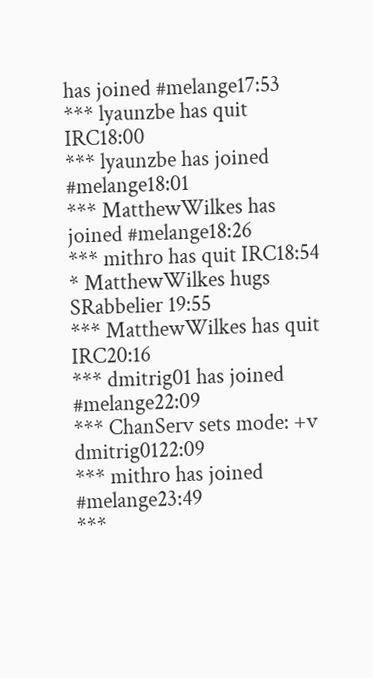has joined #melange17:53
*** lyaunzbe has quit IRC18:00
*** lyaunzbe has joined #melange18:01
*** MatthewWilkes has joined #melange18:26
*** mithro has quit IRC18:54
* MatthewWilkes hugs SRabbelier 19:55
*** MatthewWilkes has quit IRC20:16
*** dmitrig01 has joined #melange22:09
*** ChanServ sets mode: +v dmitrig0122:09
*** mithro has joined #melange23:49
***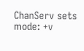ChanServ sets mode: +v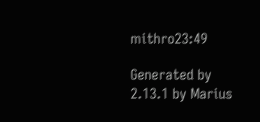mithro23:49

Generated by 2.13.1 by Marius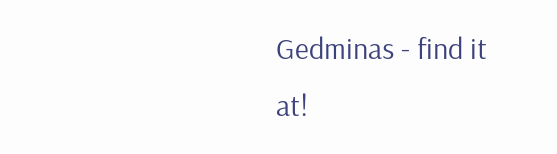Gedminas - find it at!